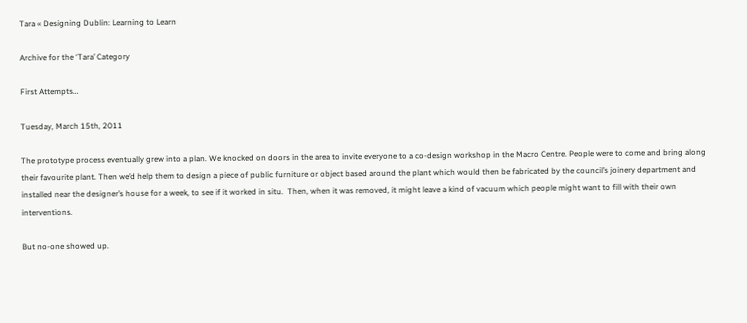Tara « Designing Dublin: Learning to Learn

Archive for the ‘Tara’ Category

First Attempts…

Tuesday, March 15th, 2011

The prototype process eventually grew into a plan. We knocked on doors in the area to invite everyone to a co-design workshop in the Macro Centre. People were to come and bring along their favourite plant. Then we’d help them to design a piece of public furniture or object based around the plant which would then be fabricated by the council’s joinery department and installed near the designer’s house for a week, to see if it worked in situ.  Then, when it was removed, it might leave a kind of vacuum which people might want to fill with their own interventions.

But no-one showed up.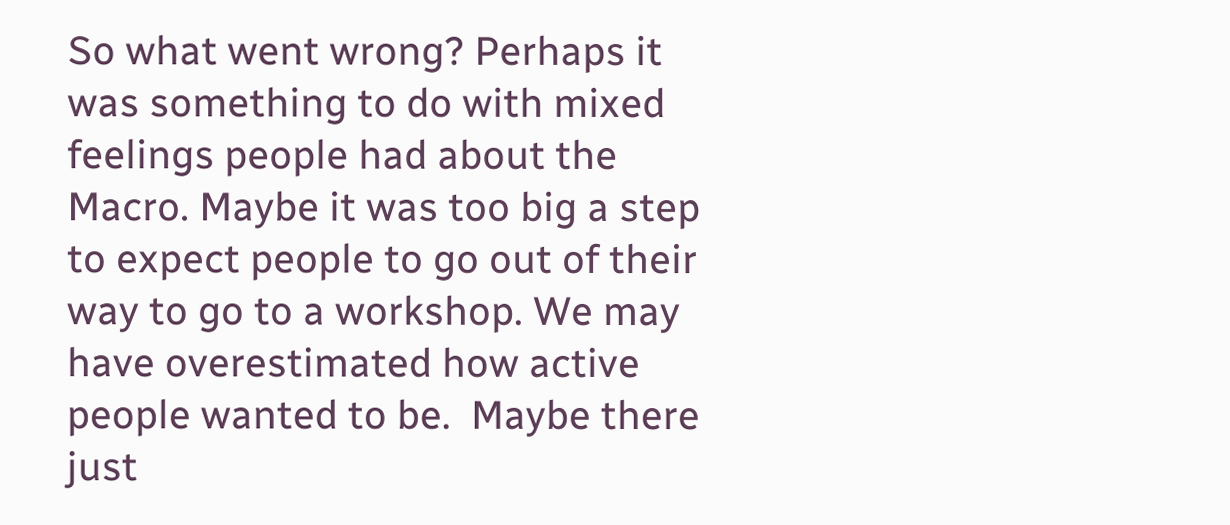So what went wrong? Perhaps it was something to do with mixed feelings people had about the Macro. Maybe it was too big a step to expect people to go out of their way to go to a workshop. We may have overestimated how active people wanted to be.  Maybe there just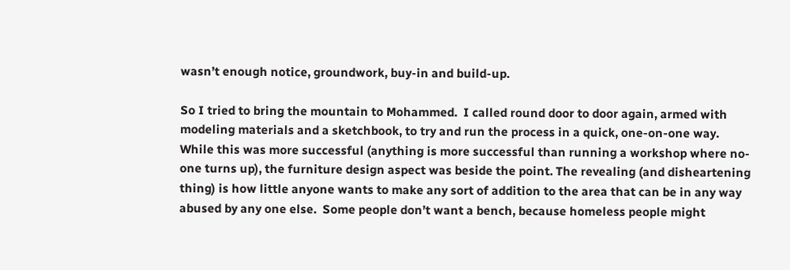wasn’t enough notice, groundwork, buy-in and build-up.

So I tried to bring the mountain to Mohammed.  I called round door to door again, armed with modeling materials and a sketchbook, to try and run the process in a quick, one-on-one way.  While this was more successful (anything is more successful than running a workshop where no-one turns up), the furniture design aspect was beside the point. The revealing (and disheartening thing) is how little anyone wants to make any sort of addition to the area that can be in any way abused by any one else.  Some people don’t want a bench, because homeless people might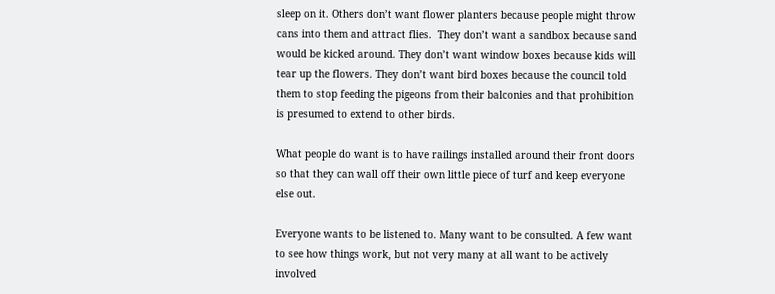sleep on it. Others don’t want flower planters because people might throw cans into them and attract flies.  They don’t want a sandbox because sand would be kicked around. They don’t want window boxes because kids will tear up the flowers. They don’t want bird boxes because the council told them to stop feeding the pigeons from their balconies and that prohibition is presumed to extend to other birds.

What people do want is to have railings installed around their front doors so that they can wall off their own little piece of turf and keep everyone else out.

Everyone wants to be listened to. Many want to be consulted. A few want to see how things work, but not very many at all want to be actively involved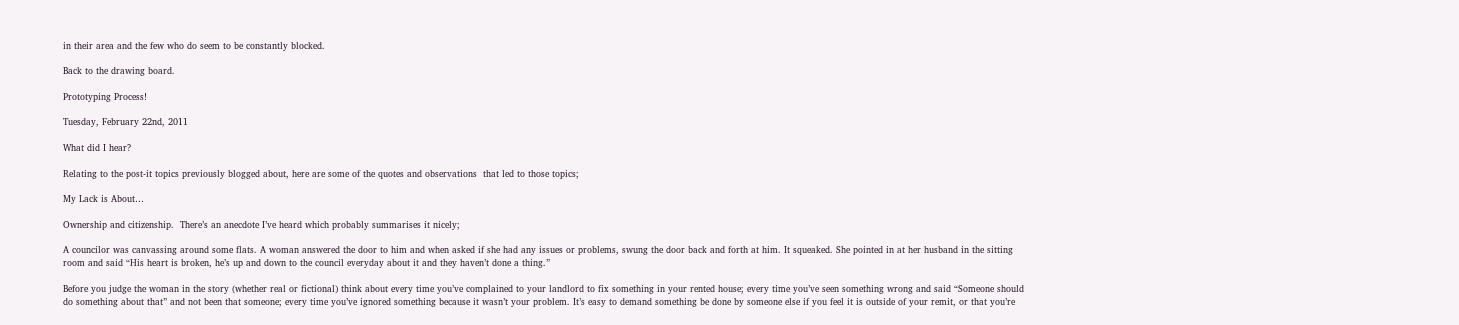in their area and the few who do seem to be constantly blocked.

Back to the drawing board.

Prototyping Process!

Tuesday, February 22nd, 2011

What did I hear?

Relating to the post-it topics previously blogged about, here are some of the quotes and observations  that led to those topics;

My Lack is About…

Ownership and citizenship.  There’s an anecdote I’ve heard which probably summarises it nicely;

A councilor was canvassing around some flats. A woman answered the door to him and when asked if she had any issues or problems, swung the door back and forth at him. It squeaked. She pointed in at her husband in the sitting room and said “His heart is broken, he’s up and down to the council everyday about it and they haven’t done a thing.”

Before you judge the woman in the story (whether real or fictional) think about every time you’ve complained to your landlord to fix something in your rented house; every time you’ve seen something wrong and said “Someone should do something about that” and not been that someone; every time you’ve ignored something because it wasn’t your problem. It’s easy to demand something be done by someone else if you feel it is outside of your remit, or that you’re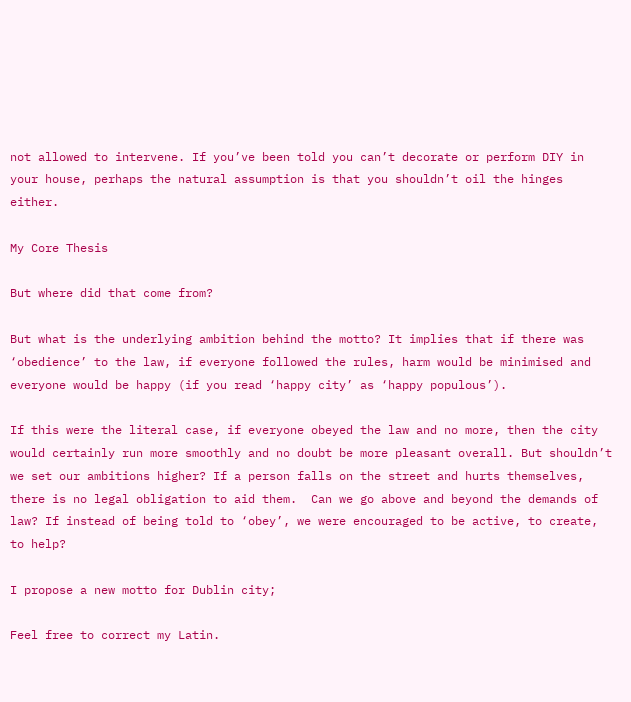not allowed to intervene. If you’ve been told you can’t decorate or perform DIY in your house, perhaps the natural assumption is that you shouldn’t oil the hinges either.

My Core Thesis

But where did that come from?

But what is the underlying ambition behind the motto? It implies that if there was ‘obedience’ to the law, if everyone followed the rules, harm would be minimised and everyone would be happy (if you read ‘happy city’ as ‘happy populous’).

If this were the literal case, if everyone obeyed the law and no more, then the city would certainly run more smoothly and no doubt be more pleasant overall. But shouldn’t we set our ambitions higher? If a person falls on the street and hurts themselves, there is no legal obligation to aid them.  Can we go above and beyond the demands of law? If instead of being told to ‘obey’, we were encouraged to be active, to create, to help?

I propose a new motto for Dublin city;

Feel free to correct my Latin.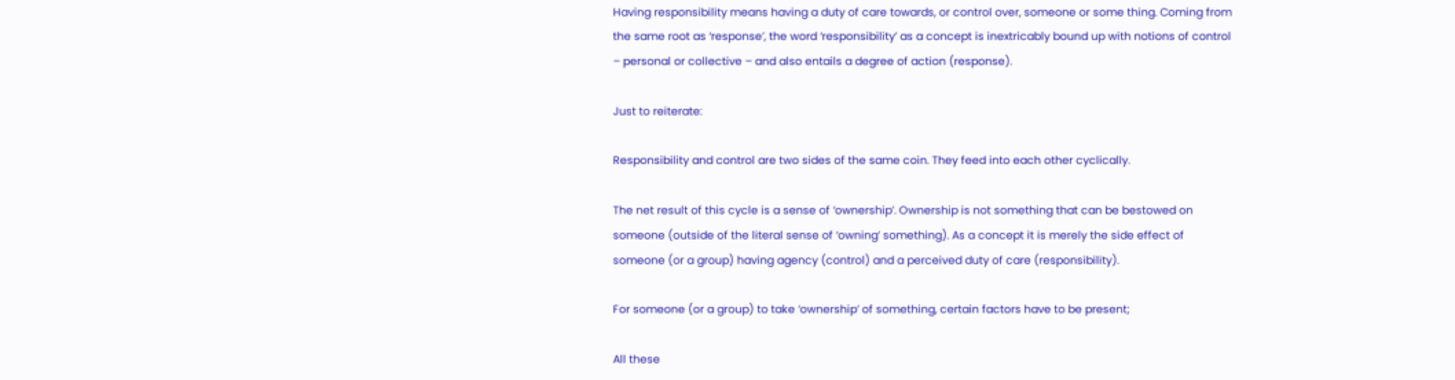Having responsibility means having a duty of care towards, or control over, someone or some thing. Coming from the same root as ‘response’, the word ‘responsibility’ as a concept is inextricably bound up with notions of control – personal or collective – and also entails a degree of action (response).

Just to reiterate:

Responsibility and control are two sides of the same coin. They feed into each other cyclically.

The net result of this cycle is a sense of ‘ownership’. Ownership is not something that can be bestowed on someone (outside of the literal sense of ‘owning’ something). As a concept it is merely the side effect of someone (or a group) having agency (control) and a perceived duty of care (responsibility).

For someone (or a group) to take ‘ownership’ of something, certain factors have to be present;

All these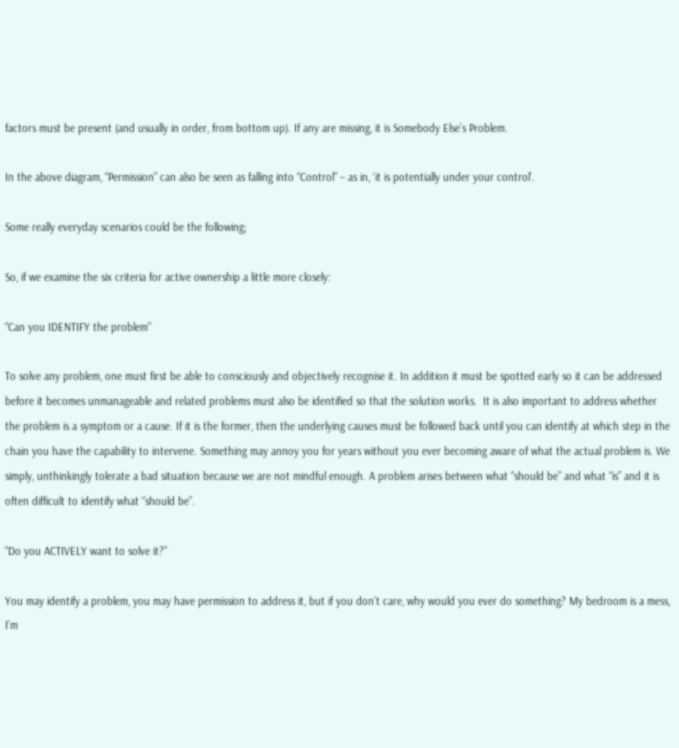factors must be present (and usually in order, from bottom up). If any are missing, it is Somebody Else’s Problem.

In the above diagram, “Permission” can also be seen as falling into “Control” – as in, ‘it is potentially under your control’.

Some really everyday scenarios could be the following;

So, if we examine the six criteria for active ownership a little more closely:

“Can you IDENTIFY the problem”

To solve any problem, one must first be able to consciously and objectively recognise it. In addition it must be spotted early so it can be addressed before it becomes unmanageable and related problems must also be identified so that the solution works.  It is also important to address whether the problem is a symptom or a cause. If it is the former, then the underlying causes must be followed back until you can identify at which step in the chain you have the capability to intervene. Something may annoy you for years without you ever becoming aware of what the actual problem is. We simply, unthinkingly tolerate a bad situation because we are not mindful enough. A problem arises between what “should be” and what “is” and it is often difficult to identify what “should be”.

“Do you ACTIVELY want to solve it?”

You may identify a problem, you may have permission to address it, but if you don’t care, why would you ever do something? My bedroom is a mess, I’m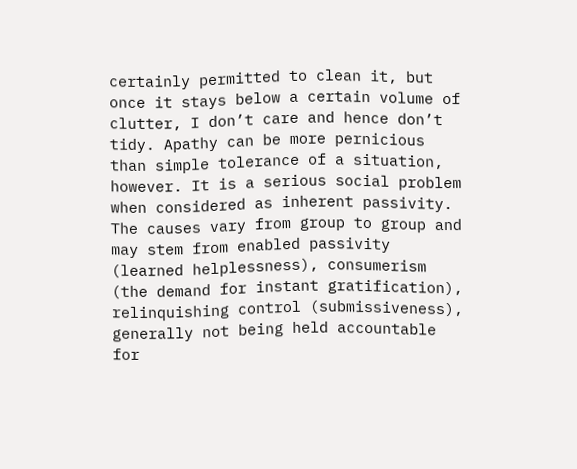certainly permitted to clean it, but once it stays below a certain volume of clutter, I don’t care and hence don’t tidy. Apathy can be more pernicious than simple tolerance of a situation, however. It is a serious social problem when considered as inherent passivity. The causes vary from group to group and may stem from enabled passivity (learned helplessness), consumerism (the demand for instant gratification), relinquishing control (submissiveness), generally not being held accountable for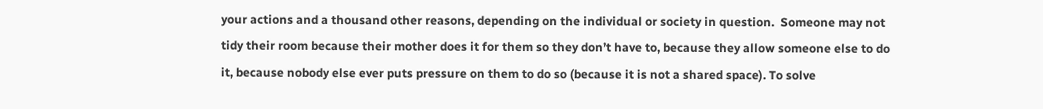your actions and a thousand other reasons, depending on the individual or society in question.  Someone may not tidy their room because their mother does it for them so they don’t have to, because they allow someone else to do it, because nobody else ever puts pressure on them to do so (because it is not a shared space). To solve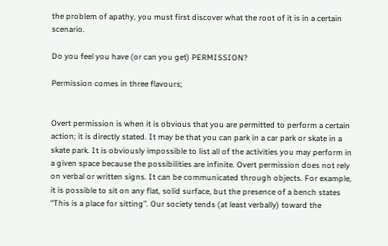the problem of apathy, you must first discover what the root of it is in a certain scenario.

Do you feel you have (or can you get) PERMISSION?

Permission comes in three flavours;


Overt permission is when it is obvious that you are permitted to perform a certain action; it is directly stated. It may be that you can park in a car park or skate in a skate park. It is obviously impossible to list all of the activities you may perform in a given space because the possibilities are infinite. Overt permission does not rely on verbal or written signs. It can be communicated through objects. For example, it is possible to sit on any flat, solid surface, but the presence of a bench states “This is a place for sitting”. Our society tends (at least verbally) toward the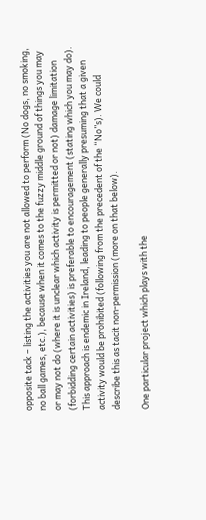opposite tack – listing the activities you are not allowed to perform (No dogs, no smoking, no ball games, etc.), because when it comes to the fuzzy middle ground of things you may or may not do (where it is unclear which activity is permitted or not) damage limitation (forbidding certain activities) is preferable to encouragement (stating which you may do). This approach is endemic in Ireland, leading to people generally presuming that a given activity would be prohibited (following from the precedent of the “No”s). We could describe this as tacit non-permission (more on that below).

One particular project which plays with the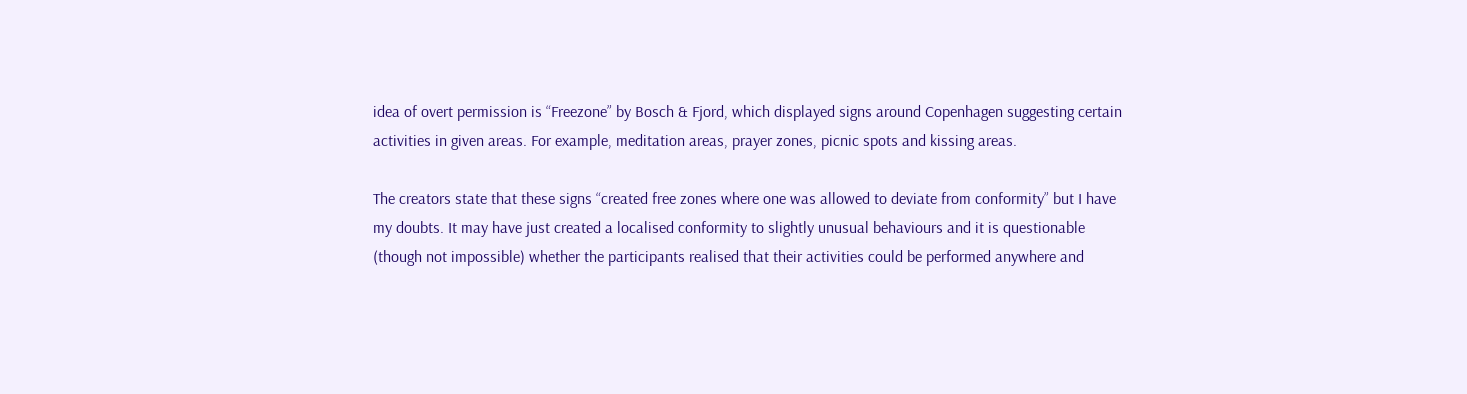idea of overt permission is “Freezone” by Bosch & Fjord, which displayed signs around Copenhagen suggesting certain activities in given areas. For example, meditation areas, prayer zones, picnic spots and kissing areas.

The creators state that these signs “created free zones where one was allowed to deviate from conformity” but I have my doubts. It may have just created a localised conformity to slightly unusual behaviours and it is questionable (though not impossible) whether the participants realised that their activities could be performed anywhere and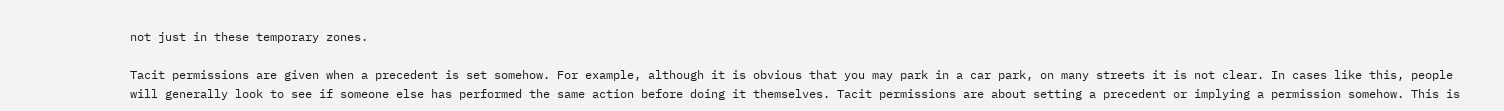not just in these temporary zones.

Tacit permissions are given when a precedent is set somehow. For example, although it is obvious that you may park in a car park, on many streets it is not clear. In cases like this, people will generally look to see if someone else has performed the same action before doing it themselves. Tacit permissions are about setting a precedent or implying a permission somehow. This is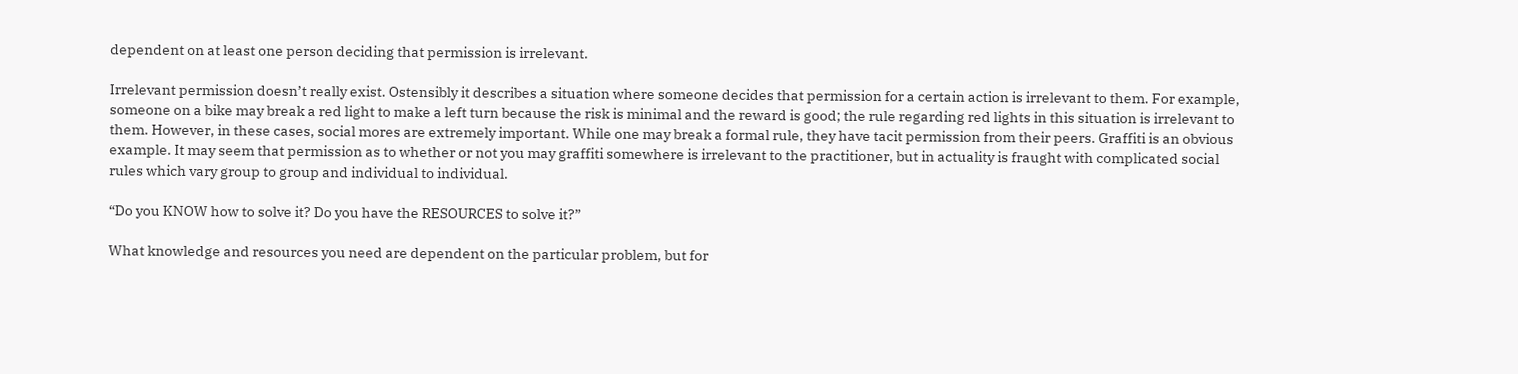dependent on at least one person deciding that permission is irrelevant.

Irrelevant permission doesn’t really exist. Ostensibly it describes a situation where someone decides that permission for a certain action is irrelevant to them. For example, someone on a bike may break a red light to make a left turn because the risk is minimal and the reward is good; the rule regarding red lights in this situation is irrelevant to them. However, in these cases, social mores are extremely important. While one may break a formal rule, they have tacit permission from their peers. Graffiti is an obvious example. It may seem that permission as to whether or not you may graffiti somewhere is irrelevant to the practitioner, but in actuality is fraught with complicated social rules which vary group to group and individual to individual.

“Do you KNOW how to solve it? Do you have the RESOURCES to solve it?”

What knowledge and resources you need are dependent on the particular problem, but for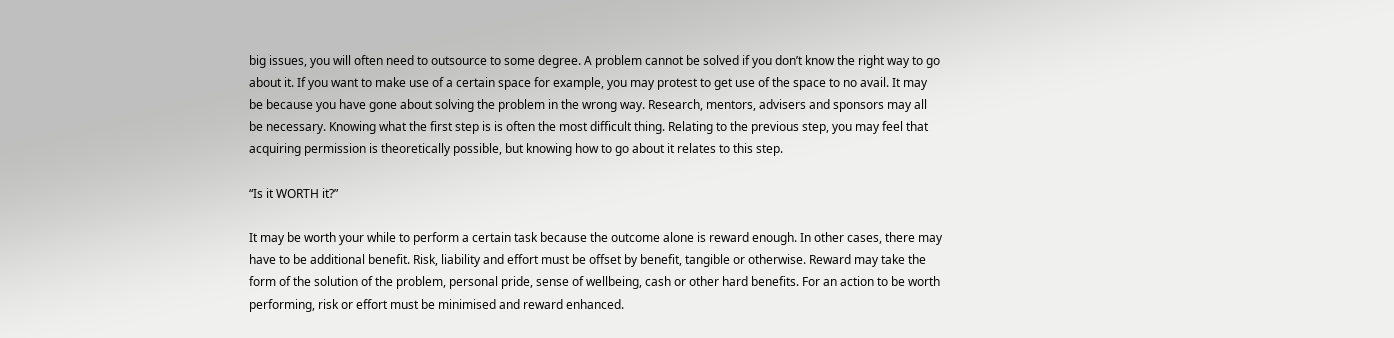big issues, you will often need to outsource to some degree. A problem cannot be solved if you don’t know the right way to go about it. If you want to make use of a certain space for example, you may protest to get use of the space to no avail. It may be because you have gone about solving the problem in the wrong way. Research, mentors, advisers and sponsors may all be necessary. Knowing what the first step is is often the most difficult thing. Relating to the previous step, you may feel that acquiring permission is theoretically possible, but knowing how to go about it relates to this step.

“Is it WORTH it?”

It may be worth your while to perform a certain task because the outcome alone is reward enough. In other cases, there may have to be additional benefit. Risk, liability and effort must be offset by benefit, tangible or otherwise. Reward may take the form of the solution of the problem, personal pride, sense of wellbeing, cash or other hard benefits. For an action to be worth performing, risk or effort must be minimised and reward enhanced.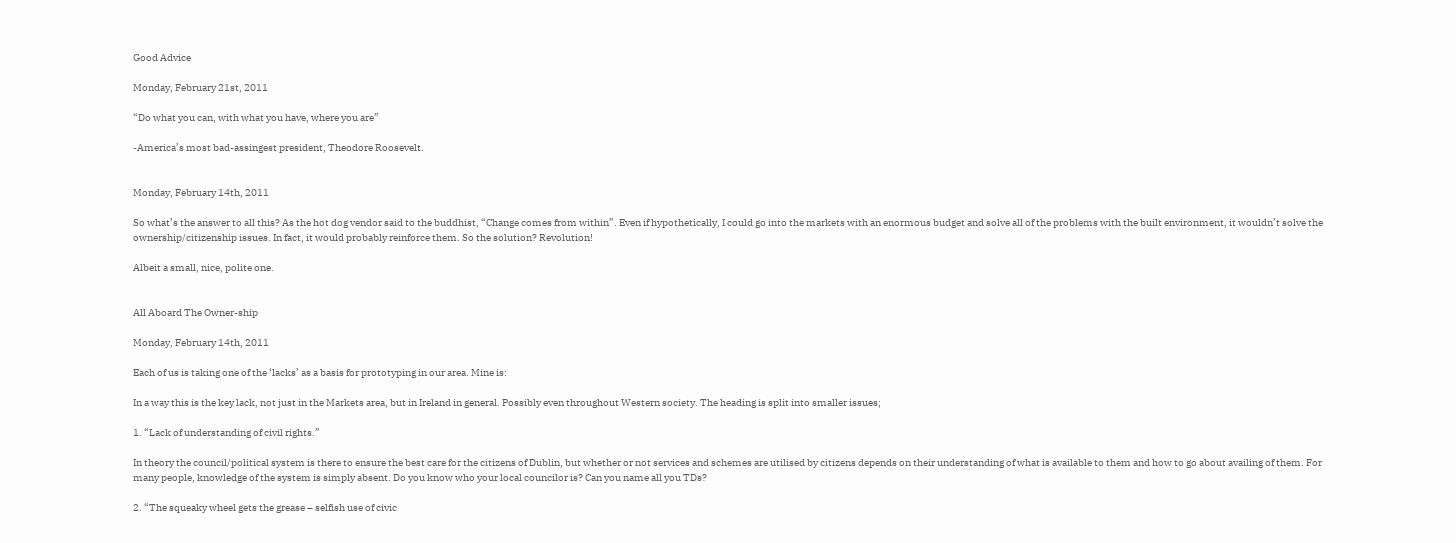Good Advice

Monday, February 21st, 2011

“Do what you can, with what you have, where you are”

-America’s most bad-assingest president, Theodore Roosevelt.


Monday, February 14th, 2011

So what’s the answer to all this? As the hot dog vendor said to the buddhist, “Change comes from within”. Even if hypothetically, I could go into the markets with an enormous budget and solve all of the problems with the built environment, it wouldn’t solve the ownership/citizenship issues. In fact, it would probably reinforce them. So the solution? Revolution!

Albeit a small, nice, polite one.


All Aboard The Owner-ship

Monday, February 14th, 2011

Each of us is taking one of the ‘lacks’ as a basis for prototyping in our area. Mine is:

In a way this is the key lack, not just in the Markets area, but in Ireland in general. Possibly even throughout Western society. The heading is split into smaller issues;

1. “Lack of understanding of civil rights.”

In theory the council/political system is there to ensure the best care for the citizens of Dublin, but whether or not services and schemes are utilised by citizens depends on their understanding of what is available to them and how to go about availing of them. For many people, knowledge of the system is simply absent. Do you know who your local councilor is? Can you name all you TDs?

2. “The squeaky wheel gets the grease – selfish use of civic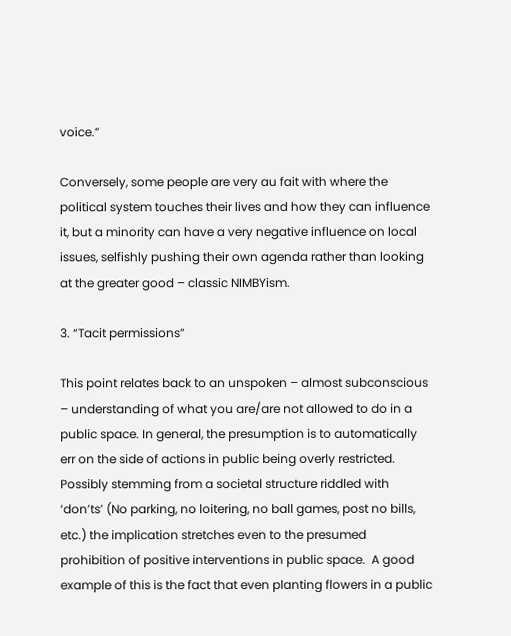voice.”

Conversely, some people are very au fait with where the political system touches their lives and how they can influence it, but a minority can have a very negative influence on local issues, selfishly pushing their own agenda rather than looking at the greater good – classic NIMBYism.

3. “Tacit permissions”

This point relates back to an unspoken – almost subconscious – understanding of what you are/are not allowed to do in a public space. In general, the presumption is to automatically err on the side of actions in public being overly restricted. Possibly stemming from a societal structure riddled with ‘don’ts’ (No parking, no loitering, no ball games, post no bills, etc.) the implication stretches even to the presumed prohibition of positive interventions in public space.  A good example of this is the fact that even planting flowers in a public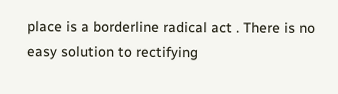place is a borderline radical act . There is no easy solution to rectifying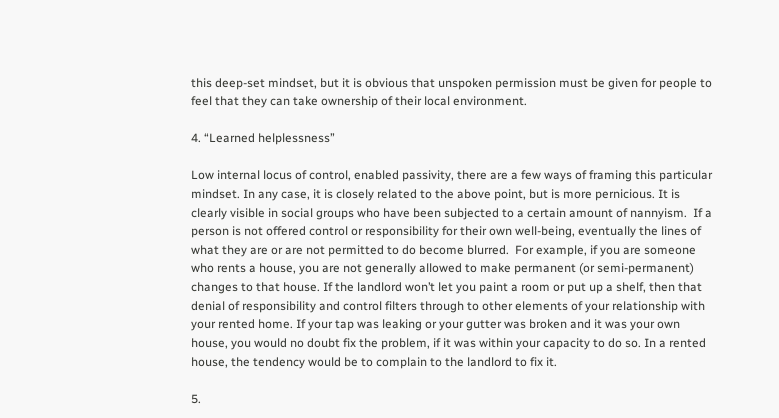this deep-set mindset, but it is obvious that unspoken permission must be given for people to feel that they can take ownership of their local environment.

4. “Learned helplessness”

Low internal locus of control, enabled passivity, there are a few ways of framing this particular mindset. In any case, it is closely related to the above point, but is more pernicious. It is clearly visible in social groups who have been subjected to a certain amount of nannyism.  If a person is not offered control or responsibility for their own well-being, eventually the lines of what they are or are not permitted to do become blurred.  For example, if you are someone who rents a house, you are not generally allowed to make permanent (or semi-permanent) changes to that house. If the landlord won’t let you paint a room or put up a shelf, then that denial of responsibility and control filters through to other elements of your relationship with your rented home. If your tap was leaking or your gutter was broken and it was your own house, you would no doubt fix the problem, if it was within your capacity to do so. In a rented house, the tendency would be to complain to the landlord to fix it.

5.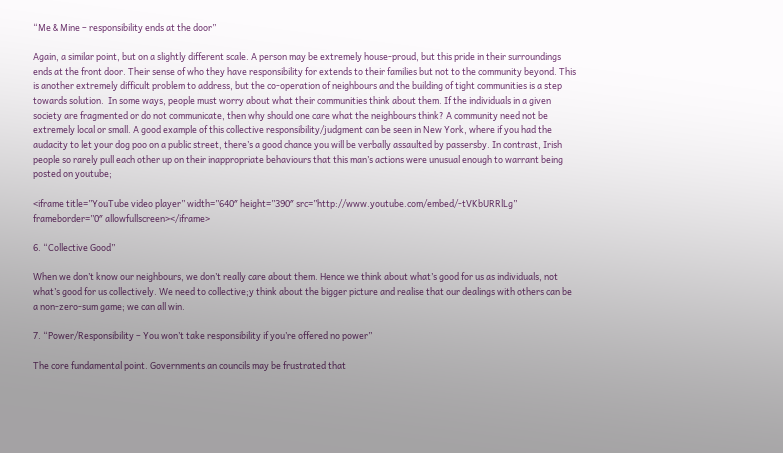“Me & Mine – responsibility ends at the door”

Again, a similar point, but on a slightly different scale. A person may be extremely house-proud, but this pride in their surroundings ends at the front door. Their sense of who they have responsibility for extends to their families but not to the community beyond. This is another extremely difficult problem to address, but the co-operation of neighbours and the building of tight communities is a step towards solution.  In some ways, people must worry about what their communities think about them. If the individuals in a given society are fragmented or do not communicate, then why should one care what the neighbours think? A community need not be extremely local or small. A good example of this collective responsibility/judgment can be seen in New York, where if you had the audacity to let your dog poo on a public street, there’s a good chance you will be verbally assaulted by passersby. In contrast, Irish people so rarely pull each other up on their inappropriate behaviours that this man’s actions were unusual enough to warrant being posted on youtube;

<iframe title=”YouTube video player” width=”640″ height=”390″ src=”http://www.youtube.com/embed/-tVKbURRlLg” frameborder=”0″ allowfullscreen></iframe>

6. “Collective Good”

When we don’t know our neighbours, we don’t really care about them. Hence we think about what’s good for us as individuals, not what’s good for us collectively. We need to collective;y think about the bigger picture and realise that our dealings with others can be a non-zero-sum game; we can all win.

7. “Power/Responsibility – You won’t take responsibility if you’re offered no power”

The core fundamental point. Governments an councils may be frustrated that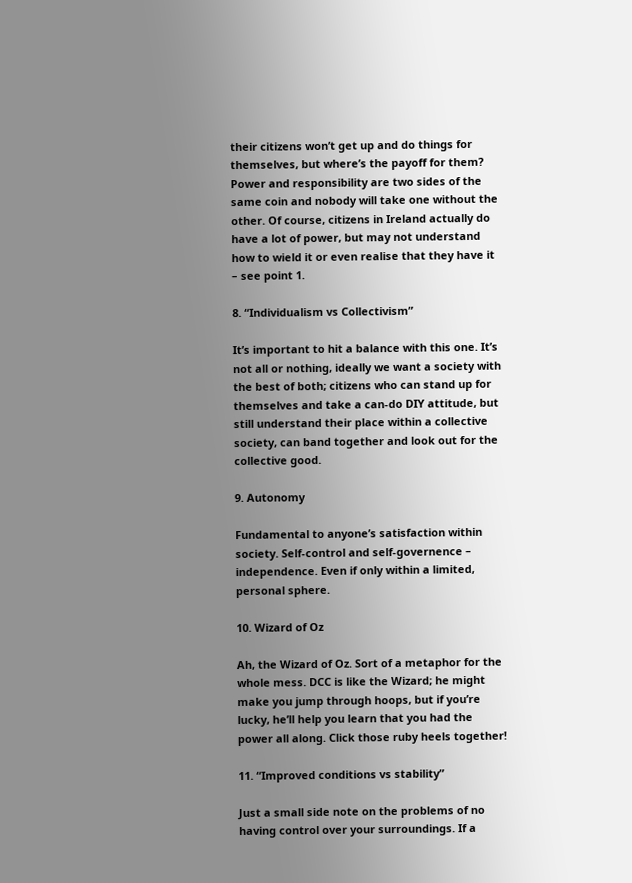their citizens won’t get up and do things for themselves, but where’s the payoff for them? Power and responsibility are two sides of the same coin and nobody will take one without the other. Of course, citizens in Ireland actually do have a lot of power, but may not understand how to wield it or even realise that they have it – see point 1.

8. “Individualism vs Collectivism”

It’s important to hit a balance with this one. It’s not all or nothing, ideally we want a society with the best of both; citizens who can stand up for themselves and take a can-do DIY attitude, but still understand their place within a collective society, can band together and look out for the collective good.

9. Autonomy

Fundamental to anyone’s satisfaction within society. Self-control and self-governence – independence. Even if only within a limited, personal sphere.

10. Wizard of Oz

Ah, the Wizard of Oz. Sort of a metaphor for the whole mess. DCC is like the Wizard; he might make you jump through hoops, but if you’re lucky, he’ll help you learn that you had the power all along. Click those ruby heels together!

11. “Improved conditions vs stability”

Just a small side note on the problems of no having control over your surroundings. If a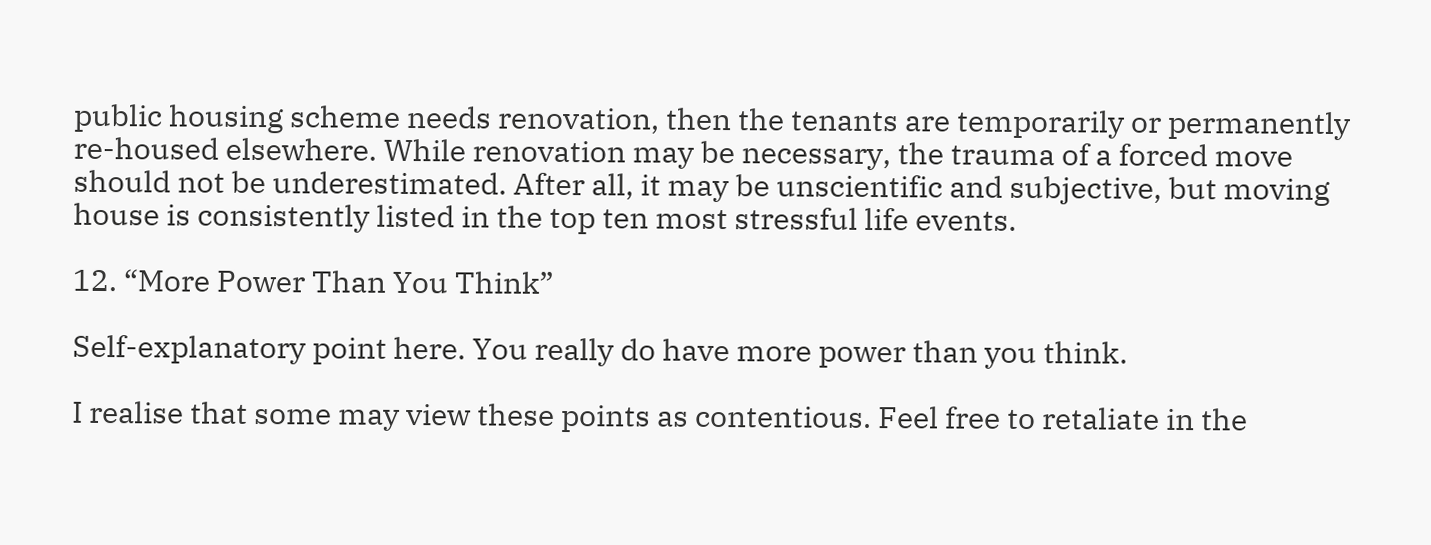public housing scheme needs renovation, then the tenants are temporarily or permanently re-housed elsewhere. While renovation may be necessary, the trauma of a forced move should not be underestimated. After all, it may be unscientific and subjective, but moving house is consistently listed in the top ten most stressful life events.

12. “More Power Than You Think”

Self-explanatory point here. You really do have more power than you think.

I realise that some may view these points as contentious. Feel free to retaliate in the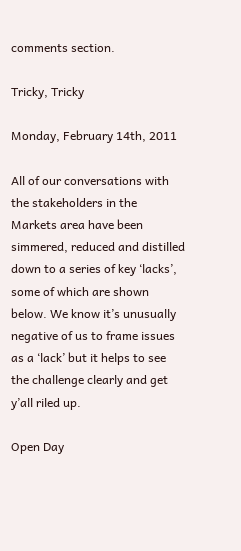comments section.

Tricky, Tricky

Monday, February 14th, 2011

All of our conversations with the stakeholders in the Markets area have been simmered, reduced and distilled down to a series of key ‘lacks’, some of which are shown below. We know it’s unusually negative of us to frame issues as a ‘lack’ but it helps to see the challenge clearly and get y’all riled up.

Open Day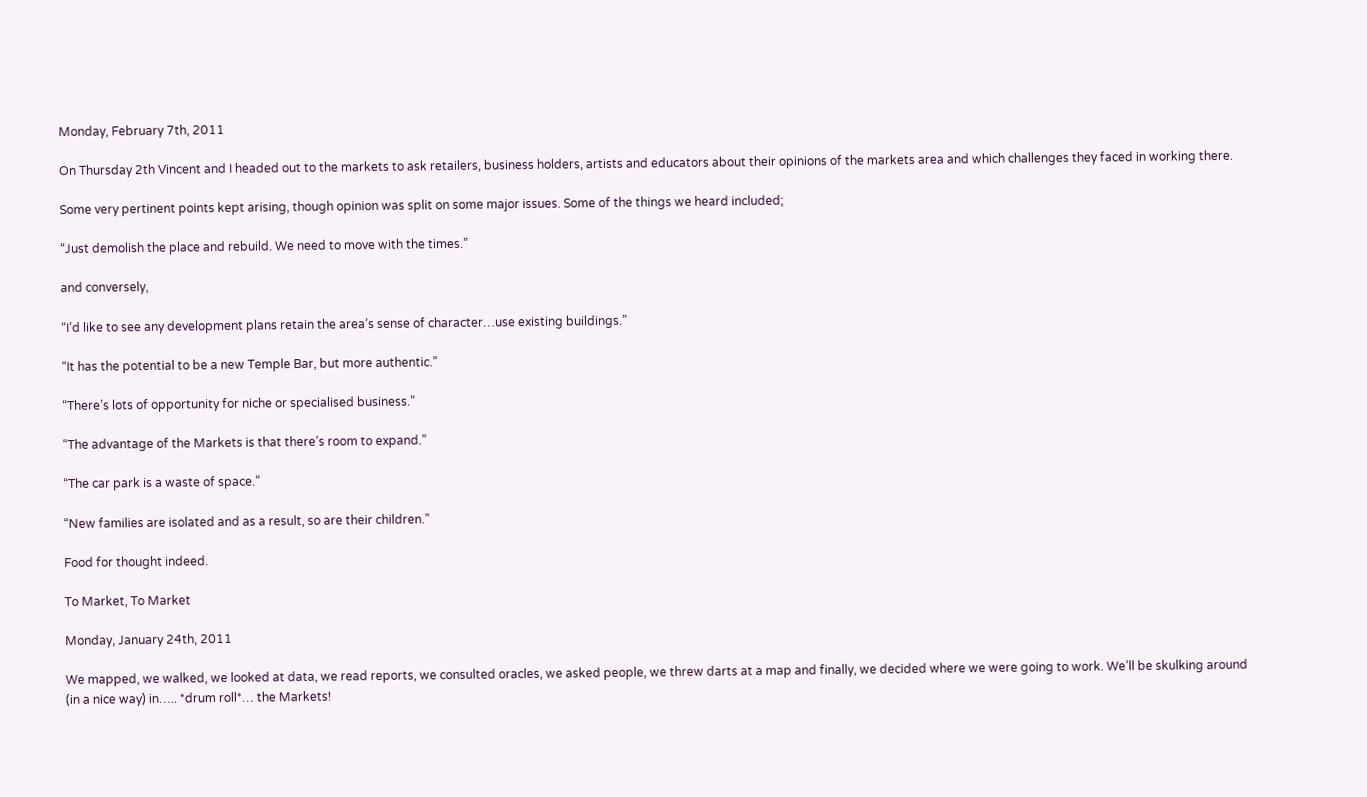Monday, February 7th, 2011

On Thursday 2th Vincent and I headed out to the markets to ask retailers, business holders, artists and educators about their opinions of the markets area and which challenges they faced in working there.

Some very pertinent points kept arising, though opinion was split on some major issues. Some of the things we heard included;

“Just demolish the place and rebuild. We need to move with the times.”

and conversely,

“I’d like to see any development plans retain the area’s sense of character…use existing buildings.”

“It has the potential to be a new Temple Bar, but more authentic.”

“There’s lots of opportunity for niche or specialised business.”

“The advantage of the Markets is that there’s room to expand.”

“The car park is a waste of space.”

“New families are isolated and as a result, so are their children.”

Food for thought indeed.

To Market, To Market

Monday, January 24th, 2011

We mapped, we walked, we looked at data, we read reports, we consulted oracles, we asked people, we threw darts at a map and finally, we decided where we were going to work. We’ll be skulking around (in a nice way) in….. *drum roll*… the Markets!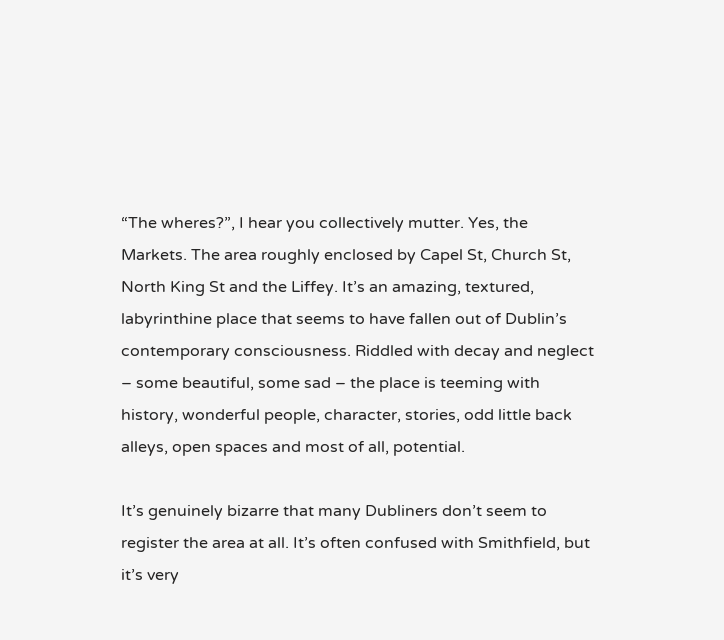“The wheres?”, I hear you collectively mutter. Yes, the Markets. The area roughly enclosed by Capel St, Church St, North King St and the Liffey. It’s an amazing, textured, labyrinthine place that seems to have fallen out of Dublin’s contemporary consciousness. Riddled with decay and neglect – some beautiful, some sad – the place is teeming with history, wonderful people, character, stories, odd little back alleys, open spaces and most of all, potential.

It’s genuinely bizarre that many Dubliners don’t seem to register the area at all. It’s often confused with Smithfield, but it’s very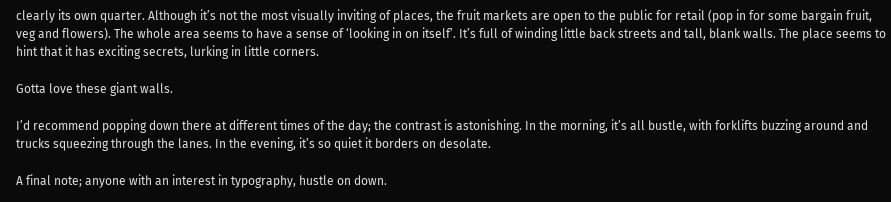clearly its own quarter. Although it’s not the most visually inviting of places, the fruit markets are open to the public for retail (pop in for some bargain fruit, veg and flowers). The whole area seems to have a sense of ‘looking in on itself’. It’s full of winding little back streets and tall, blank walls. The place seems to hint that it has exciting secrets, lurking in little corners.

Gotta love these giant walls.

I’d recommend popping down there at different times of the day; the contrast is astonishing. In the morning, it’s all bustle, with forklifts buzzing around and trucks squeezing through the lanes. In the evening, it’s so quiet it borders on desolate.

A final note; anyone with an interest in typography, hustle on down.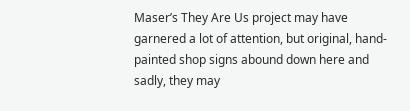Maser’s They Are Us project may have garnered a lot of attention, but original, hand-painted shop signs abound down here and sadly, they may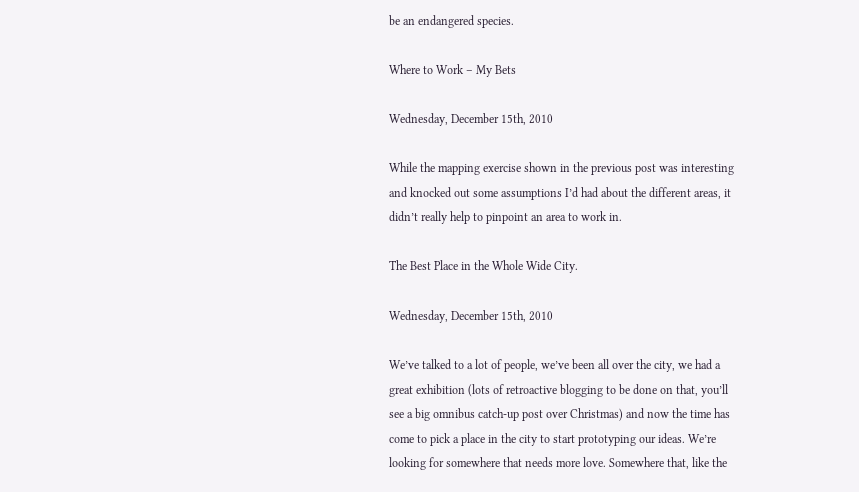be an endangered species.

Where to Work – My Bets

Wednesday, December 15th, 2010

While the mapping exercise shown in the previous post was interesting and knocked out some assumptions I’d had about the different areas, it didn’t really help to pinpoint an area to work in.

The Best Place in the Whole Wide City.

Wednesday, December 15th, 2010

We’ve talked to a lot of people, we’ve been all over the city, we had a great exhibition (lots of retroactive blogging to be done on that, you’ll see a big omnibus catch-up post over Christmas) and now the time has come to pick a place in the city to start prototyping our ideas. We’re looking for somewhere that needs more love. Somewhere that, like the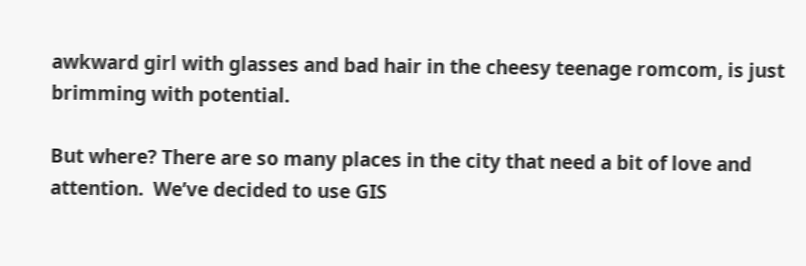awkward girl with glasses and bad hair in the cheesy teenage romcom, is just brimming with potential.

But where? There are so many places in the city that need a bit of love and attention.  We’ve decided to use GIS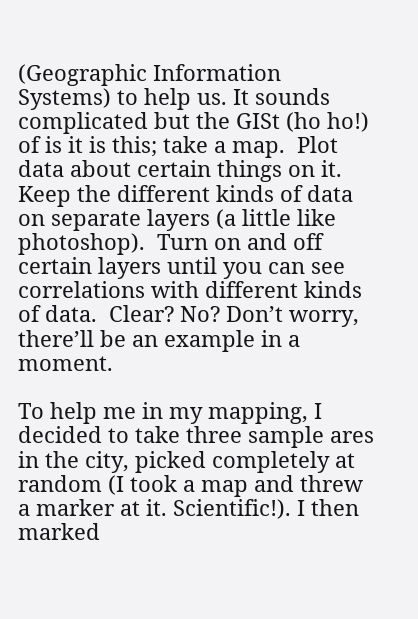(Geographic Information Systems) to help us. It sounds complicated but the GISt (ho ho!) of is it is this; take a map.  Plot data about certain things on it. Keep the different kinds of data on separate layers (a little like photoshop).  Turn on and off certain layers until you can see correlations with different kinds of data.  Clear? No? Don’t worry, there’ll be an example in a moment.

To help me in my mapping, I decided to take three sample ares in the city, picked completely at random (I took a map and threw a marker at it. Scientific!). I then marked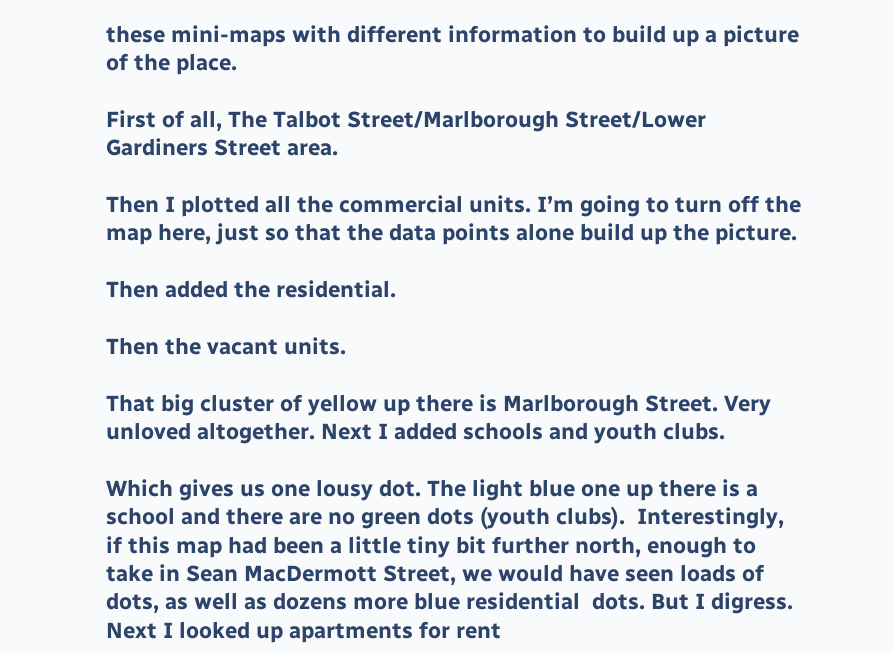these mini-maps with different information to build up a picture of the place.

First of all, The Talbot Street/Marlborough Street/Lower Gardiners Street area.

Then I plotted all the commercial units. I’m going to turn off the map here, just so that the data points alone build up the picture.

Then added the residential.

Then the vacant units.

That big cluster of yellow up there is Marlborough Street. Very unloved altogether. Next I added schools and youth clubs.

Which gives us one lousy dot. The light blue one up there is a school and there are no green dots (youth clubs).  Interestingly, if this map had been a little tiny bit further north, enough to take in Sean MacDermott Street, we would have seen loads of dots, as well as dozens more blue residential  dots. But I digress.  Next I looked up apartments for rent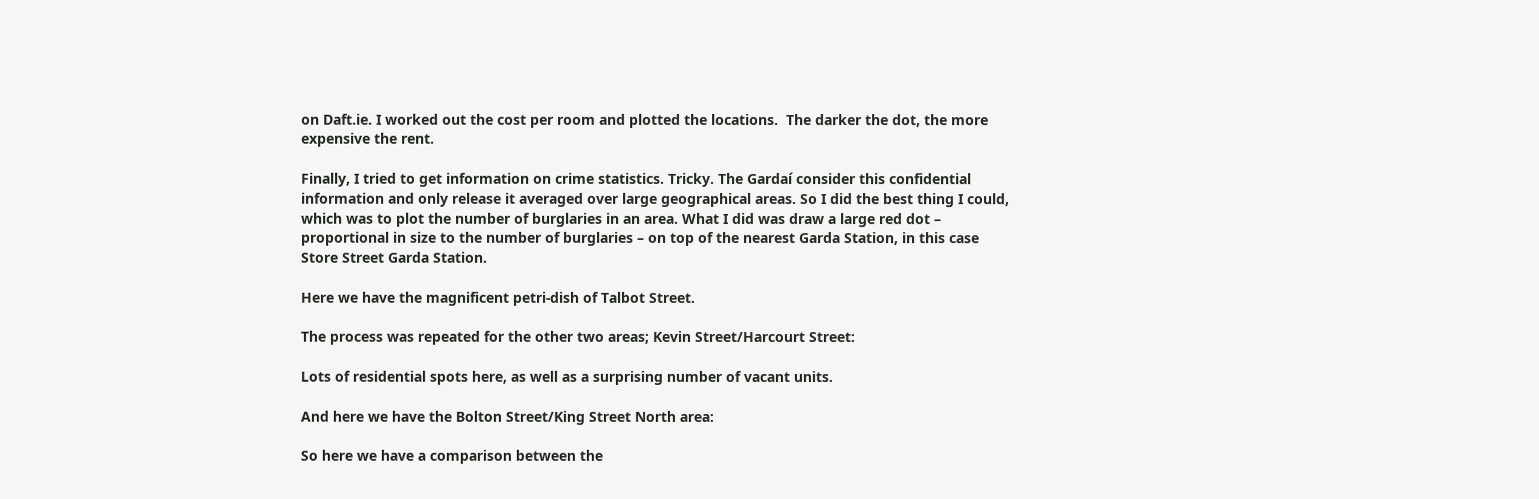on Daft.ie. I worked out the cost per room and plotted the locations.  The darker the dot, the more expensive the rent.

Finally, I tried to get information on crime statistics. Tricky. The Gardaí consider this confidential information and only release it averaged over large geographical areas. So I did the best thing I could, which was to plot the number of burglaries in an area. What I did was draw a large red dot – proportional in size to the number of burglaries – on top of the nearest Garda Station, in this case Store Street Garda Station.

Here we have the magnificent petri-dish of Talbot Street.

The process was repeated for the other two areas; Kevin Street/Harcourt Street:

Lots of residential spots here, as well as a surprising number of vacant units.

And here we have the Bolton Street/King Street North area:

So here we have a comparison between the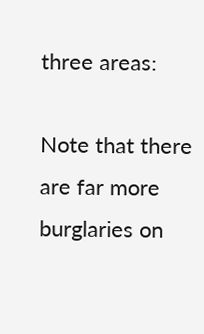three areas:

Note that there are far more burglaries on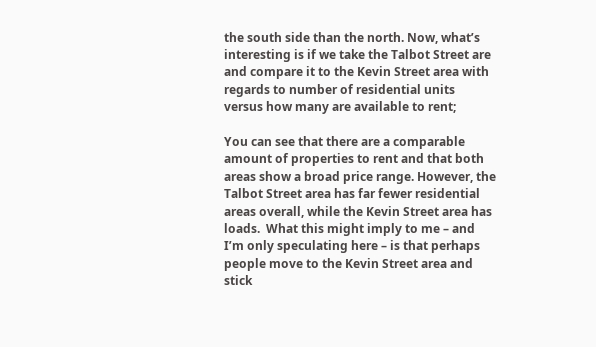the south side than the north. Now, what’s interesting is if we take the Talbot Street are and compare it to the Kevin Street area with regards to number of residential units versus how many are available to rent;

You can see that there are a comparable amount of properties to rent and that both areas show a broad price range. However, the Talbot Street area has far fewer residential areas overall, while the Kevin Street area has loads.  What this might imply to me – and I’m only speculating here – is that perhaps people move to the Kevin Street area and stick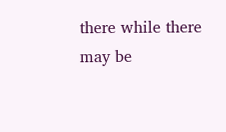there while there may be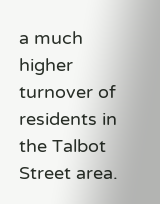a much higher turnover of residents in the Talbot Street area.